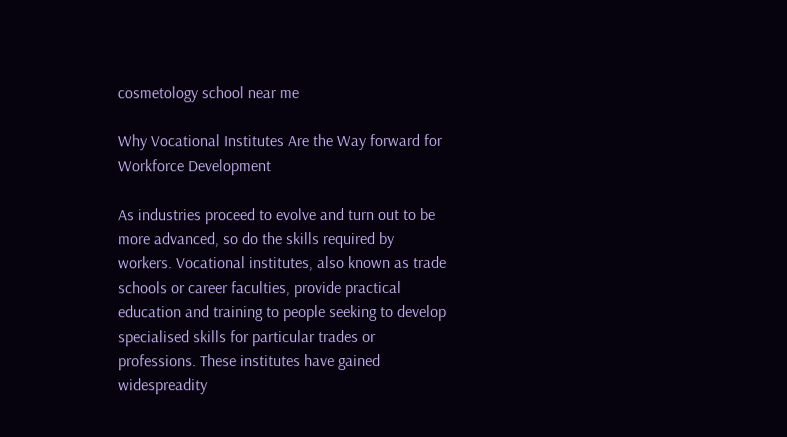cosmetology school near me

Why Vocational Institutes Are the Way forward for Workforce Development

As industries proceed to evolve and turn out to be more advanced, so do the skills required by workers. Vocational institutes, also known as trade schools or career faculties, provide practical education and training to people seeking to develop specialised skills for particular trades or professions. These institutes have gained widespreadity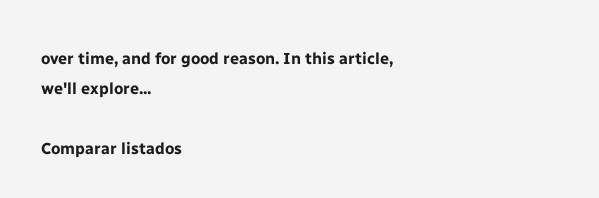over time, and for good reason. In this article, we'll explore...

Comparar listados